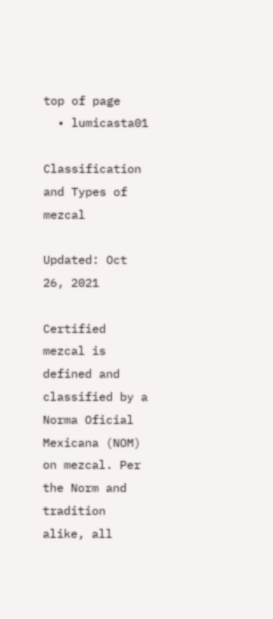top of page
  • lumicasta01

Classification and Types of mezcal

Updated: Oct 26, 2021

Certified mezcal is defined and classified by a Norma Oficial Mexicana (NOM) on mezcal. Per the Norm and tradition alike, all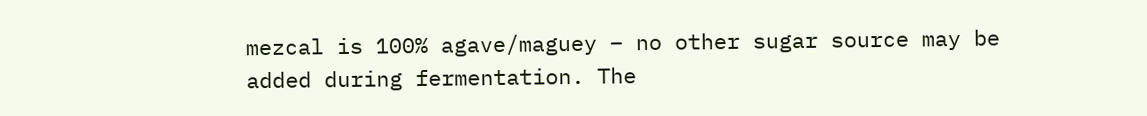mezcal is 100% agave/maguey – no other sugar source may be added during fermentation. The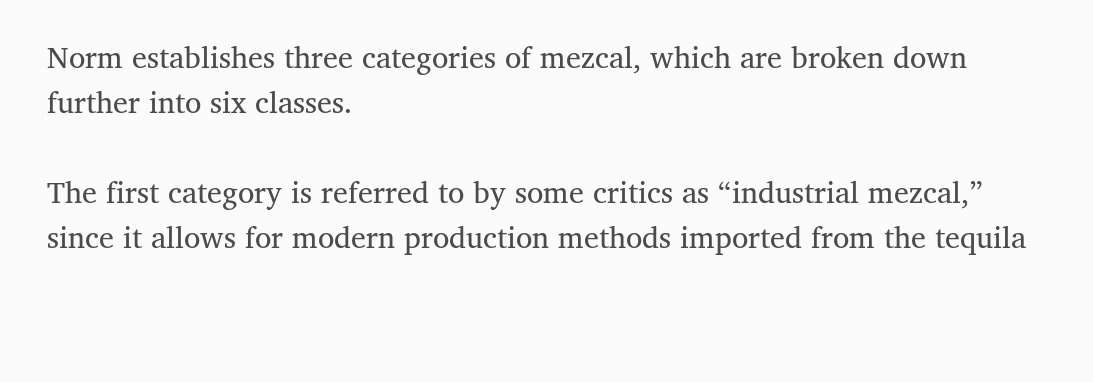Norm establishes three categories of mezcal, which are broken down further into six classes.

The first category is referred to by some critics as “industrial mezcal,” since it allows for modern production methods imported from the tequila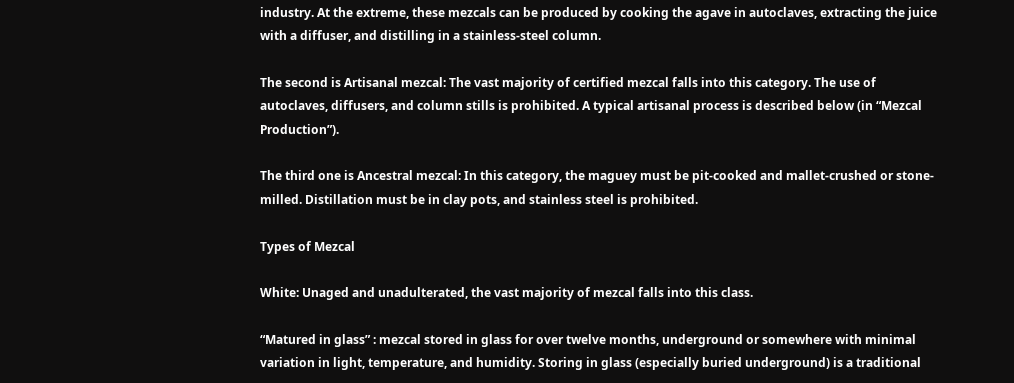industry. At the extreme, these mezcals can be produced by cooking the agave in autoclaves, extracting the juice with a diffuser, and distilling in a stainless-steel column.

The second is Artisanal mezcal: The vast majority of certified mezcal falls into this category. The use of autoclaves, diffusers, and column stills is prohibited. A typical artisanal process is described below (in “Mezcal Production”).

The third one is Ancestral mezcal: In this category, the maguey must be pit-cooked and mallet-crushed or stone-milled. Distillation must be in clay pots, and stainless steel is prohibited.

Types of Mezcal

White: Unaged and unadulterated, the vast majority of mezcal falls into this class.

“Matured in glass” : mezcal stored in glass for over twelve months, underground or somewhere with minimal variation in light, temperature, and humidity. Storing in glass (especially buried underground) is a traditional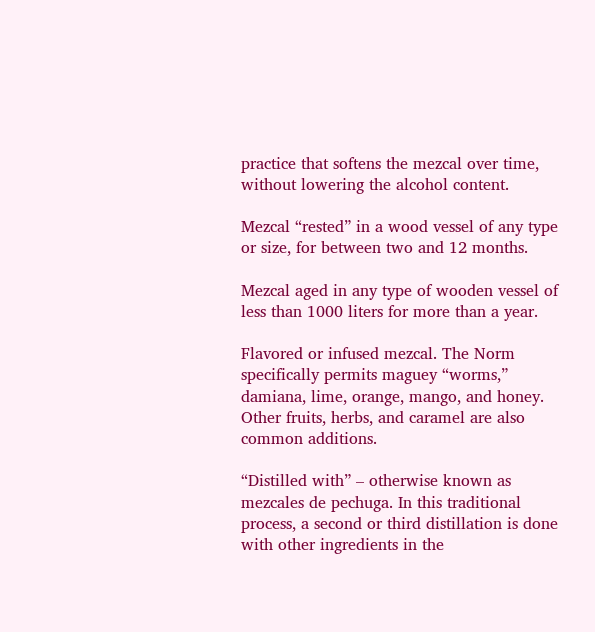practice that softens the mezcal over time, without lowering the alcohol content.

Mezcal “rested” in a wood vessel of any type or size, for between two and 12 months.

Mezcal aged in any type of wooden vessel of less than 1000 liters for more than a year.

Flavored or infused mezcal. The Norm specifically permits maguey “worms,” damiana, lime, orange, mango, and honey. Other fruits, herbs, and caramel are also common additions.

“Distilled with” – otherwise known as mezcales de pechuga. In this traditional process, a second or third distillation is done with other ingredients in the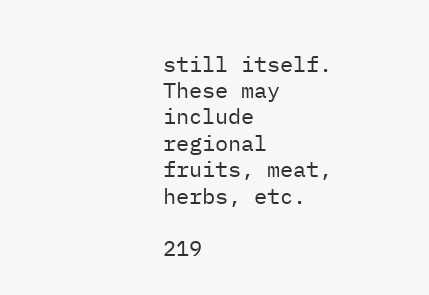still itself. These may include regional fruits, meat, herbs, etc.

219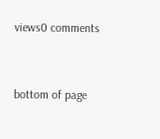views0 comments


bottom of page